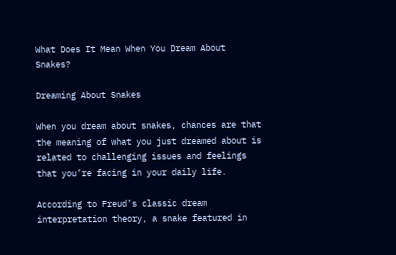What Does It Mean When You Dream About Snakes?

Dreaming About Snakes

When you dream about snakes, chances are that the meaning of what you just dreamed about is related to challenging issues and feelings that you’re facing in your daily life.

According to Freud’s classic dream interpretation theory, a snake featured in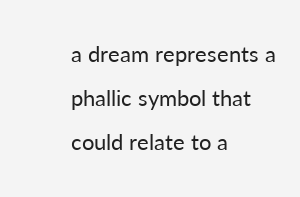a dream represents a phallic symbol that could relate to a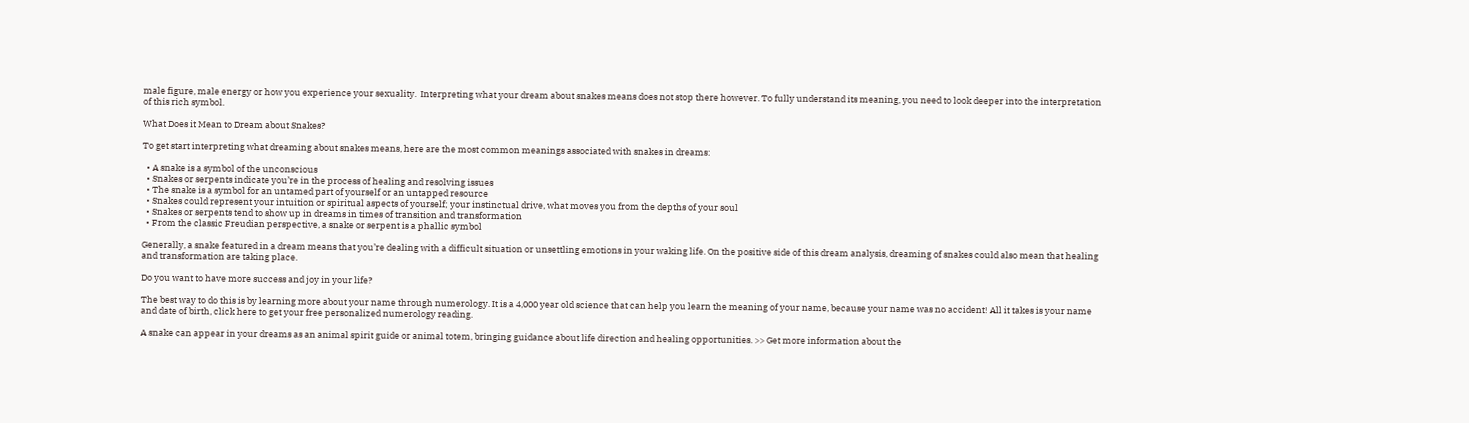male figure, male energy or how you experience your sexuality.  Interpreting what your dream about snakes means does not stop there however. To fully understand its meaning, you need to look deeper into the interpretation of this rich symbol.

What Does it Mean to Dream about Snakes?

To get start interpreting what dreaming about snakes means, here are the most common meanings associated with snakes in dreams:

  • A snake is a symbol of the unconscious
  • Snakes or serpents indicate you’re in the process of healing and resolving issues
  • The snake is a symbol for an untamed part of yourself or an untapped resource
  • Snakes could represent your intuition or spiritual aspects of yourself; your instinctual drive, what moves you from the depths of your soul
  • Snakes or serpents tend to show up in dreams in times of transition and transformation
  • From the classic Freudian perspective, a snake or serpent is a phallic symbol

Generally, a snake featured in a dream means that you’re dealing with a difficult situation or unsettling emotions in your waking life. On the positive side of this dream analysis, dreaming of snakes could also mean that healing and transformation are taking place.

Do you want to have more success and joy in your life?

The best way to do this is by learning more about your name through numerology. It is a 4,000 year old science that can help you learn the meaning of your name, because your name was no accident! All it takes is your name and date of birth, click here to get your free personalized numerology reading.

A snake can appear in your dreams as an animal spirit guide or animal totem, bringing guidance about life direction and healing opportunities. >> Get more information about the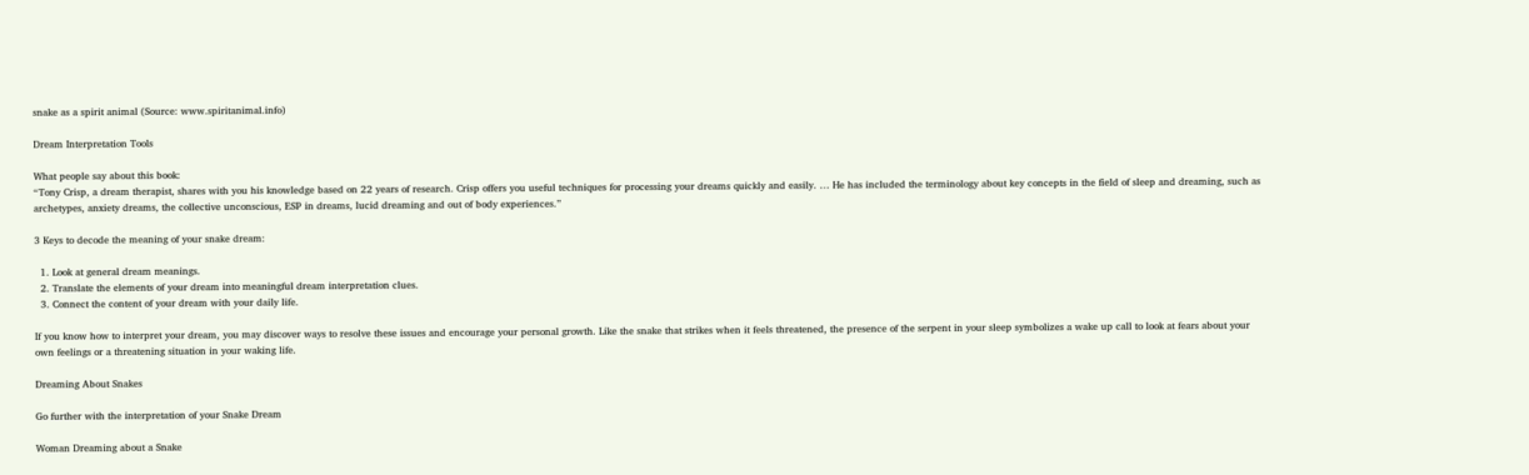snake as a spirit animal (Source: www.spiritanimal.info)

Dream Interpretation Tools

What people say about this book:
“Tony Crisp, a dream therapist, shares with you his knowledge based on 22 years of research. Crisp offers you useful techniques for processing your dreams quickly and easily. … He has included the terminology about key concepts in the field of sleep and dreaming, such as archetypes, anxiety dreams, the collective unconscious, ESP in dreams, lucid dreaming and out of body experiences.”

3 Keys to decode the meaning of your snake dream:

  1. Look at general dream meanings.
  2. Translate the elements of your dream into meaningful dream interpretation clues.
  3. Connect the content of your dream with your daily life.

If you know how to interpret your dream, you may discover ways to resolve these issues and encourage your personal growth. Like the snake that strikes when it feels threatened, the presence of the serpent in your sleep symbolizes a wake up call to look at fears about your own feelings or a threatening situation in your waking life.

Dreaming About Snakes

Go further with the interpretation of your Snake Dream

Woman Dreaming about a Snake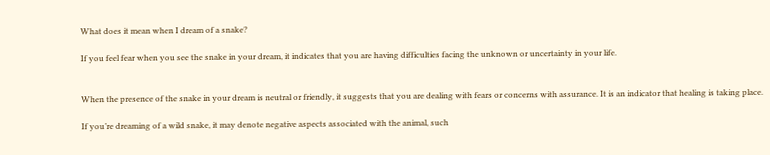What does it mean when I dream of a snake?

If you feel fear when you see the snake in your dream, it indicates that you are having difficulties facing the unknown or uncertainty in your life.


When the presence of the snake in your dream is neutral or friendly, it suggests that you are dealing with fears or concerns with assurance. It is an indicator that healing is taking place.

If you’re dreaming of a wild snake, it may denote negative aspects associated with the animal, such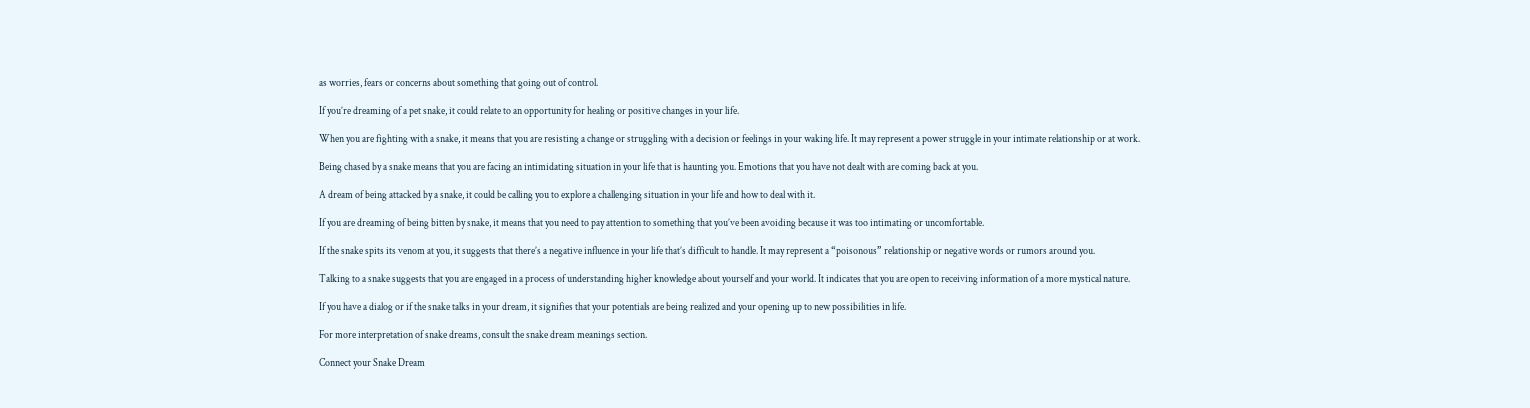as worries, fears or concerns about something that going out of control.

If you’re dreaming of a pet snake, it could relate to an opportunity for healing or positive changes in your life.

When you are fighting with a snake, it means that you are resisting a change or struggling with a decision or feelings in your waking life. It may represent a power struggle in your intimate relationship or at work.

Being chased by a snake means that you are facing an intimidating situation in your life that is haunting you. Emotions that you have not dealt with are coming back at you.

A dream of being attacked by a snake, it could be calling you to explore a challenging situation in your life and how to deal with it.

If you are dreaming of being bitten by snake, it means that you need to pay attention to something that you’ve been avoiding because it was too intimating or uncomfortable.

If the snake spits its venom at you, it suggests that there’s a negative influence in your life that’s difficult to handle. It may represent a “poisonous” relationship or negative words or rumors around you.

Talking to a snake suggests that you are engaged in a process of understanding higher knowledge about yourself and your world. It indicates that you are open to receiving information of a more mystical nature.

If you have a dialog or if the snake talks in your dream, it signifies that your potentials are being realized and your opening up to new possibilities in life.

For more interpretation of snake dreams, consult the snake dream meanings section.

Connect your Snake Dream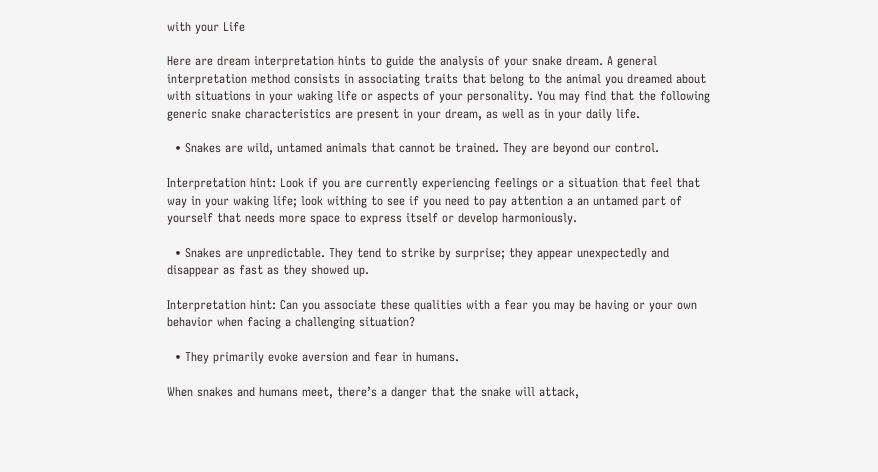with your Life

Here are dream interpretation hints to guide the analysis of your snake dream. A general interpretation method consists in associating traits that belong to the animal you dreamed about with situations in your waking life or aspects of your personality. You may find that the following generic snake characteristics are present in your dream, as well as in your daily life.

  • Snakes are wild, untamed animals that cannot be trained. They are beyond our control.

Interpretation hint: Look if you are currently experiencing feelings or a situation that feel that way in your waking life; look withing to see if you need to pay attention a an untamed part of yourself that needs more space to express itself or develop harmoniously.

  • Snakes are unpredictable. They tend to strike by surprise; they appear unexpectedly and disappear as fast as they showed up.

Interpretation hint: Can you associate these qualities with a fear you may be having or your own behavior when facing a challenging situation?

  • They primarily evoke aversion and fear in humans.

When snakes and humans meet, there’s a danger that the snake will attack,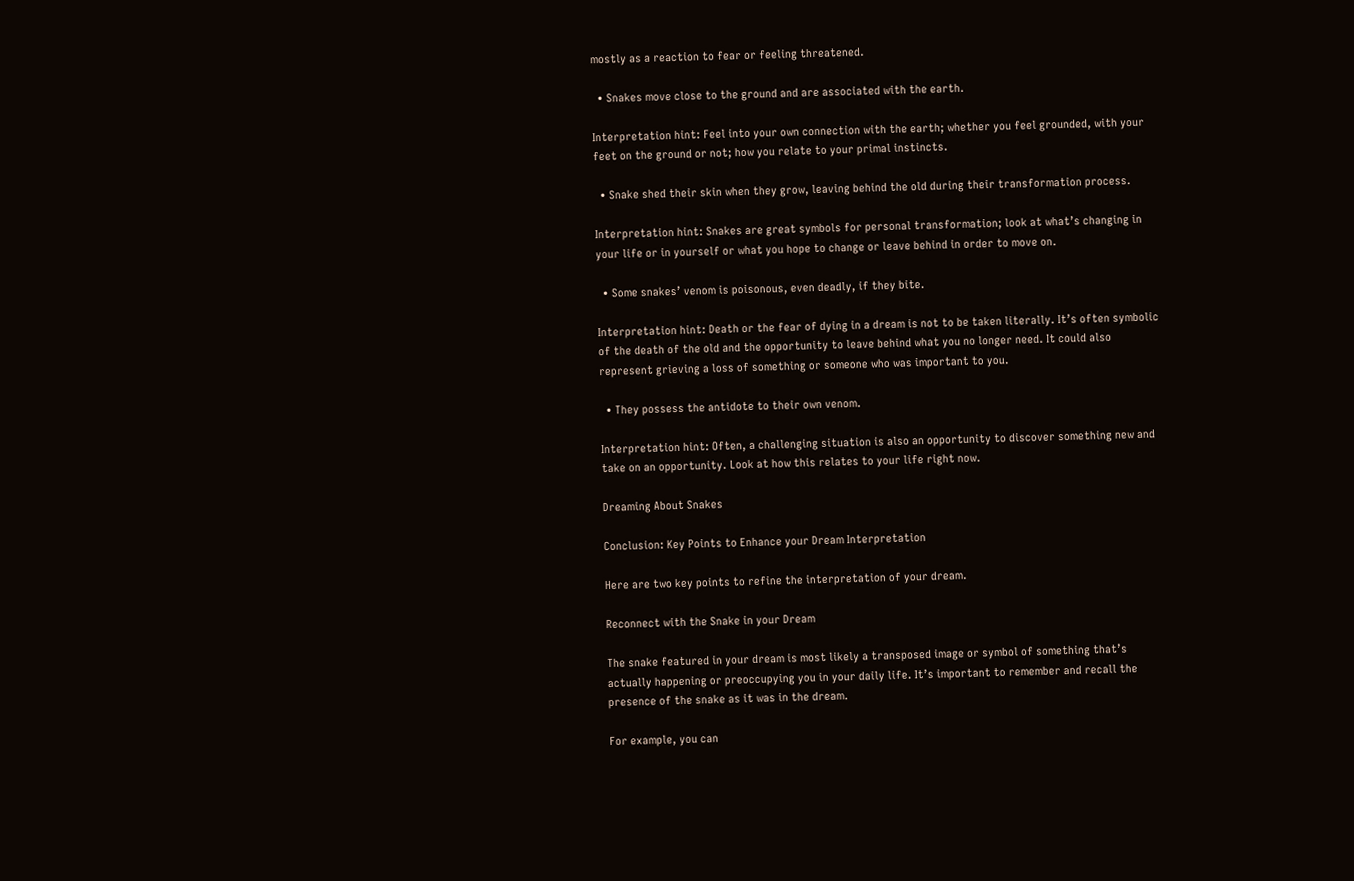mostly as a reaction to fear or feeling threatened.

  • Snakes move close to the ground and are associated with the earth.

Interpretation hint: Feel into your own connection with the earth; whether you feel grounded, with your feet on the ground or not; how you relate to your primal instincts.

  • Snake shed their skin when they grow, leaving behind the old during their transformation process.

Interpretation hint: Snakes are great symbols for personal transformation; look at what’s changing in your life or in yourself or what you hope to change or leave behind in order to move on.

  • Some snakes’ venom is poisonous, even deadly, if they bite.

Interpretation hint: Death or the fear of dying in a dream is not to be taken literally. It’s often symbolic of the death of the old and the opportunity to leave behind what you no longer need. It could also represent grieving a loss of something or someone who was important to you.

  • They possess the antidote to their own venom.

Interpretation hint: Often, a challenging situation is also an opportunity to discover something new and take on an opportunity. Look at how this relates to your life right now.

Dreaming About Snakes

Conclusion: Key Points to Enhance your Dream Interpretation

Here are two key points to refine the interpretation of your dream.

Reconnect with the Snake in your Dream

The snake featured in your dream is most likely a transposed image or symbol of something that’s actually happening or preoccupying you in your daily life. It’s important to remember and recall the presence of the snake as it was in the dream.

For example, you can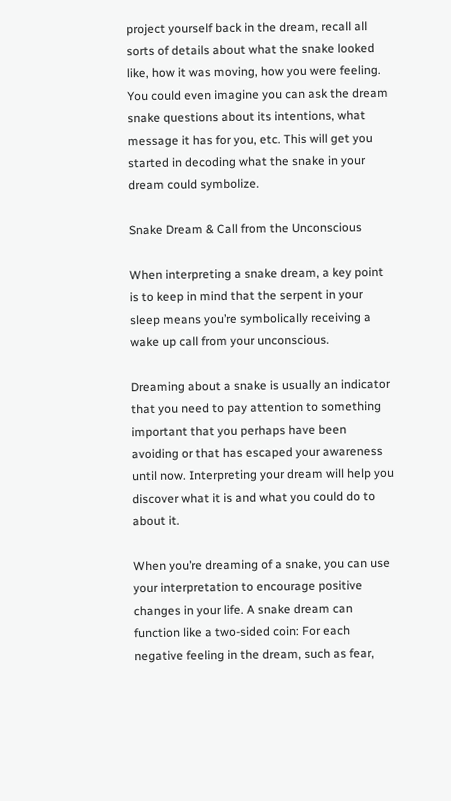project yourself back in the dream, recall all sorts of details about what the snake looked like, how it was moving, how you were feeling. You could even imagine you can ask the dream snake questions about its intentions, what message it has for you, etc. This will get you started in decoding what the snake in your dream could symbolize.

Snake Dream & Call from the Unconscious

When interpreting a snake dream, a key point is to keep in mind that the serpent in your sleep means you’re symbolically receiving a wake up call from your unconscious.

Dreaming about a snake is usually an indicator that you need to pay attention to something important that you perhaps have been avoiding or that has escaped your awareness until now. Interpreting your dream will help you discover what it is and what you could do to about it.

When you’re dreaming of a snake, you can use your interpretation to encourage positive changes in your life. A snake dream can function like a two-sided coin: For each negative feeling in the dream, such as fear,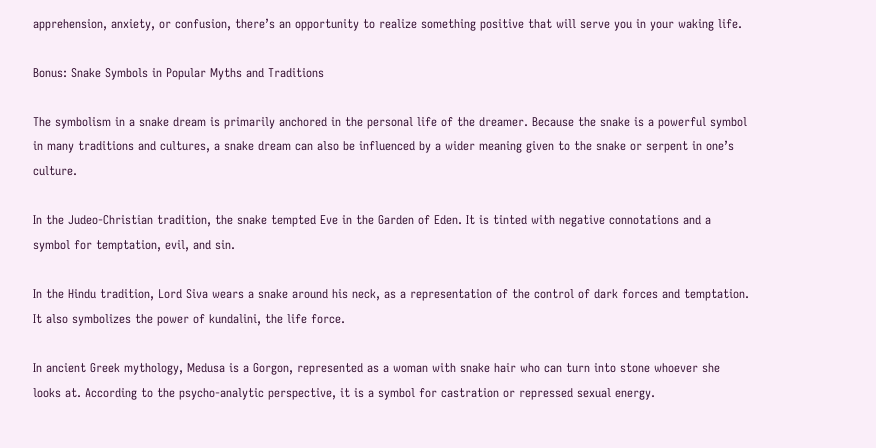apprehension, anxiety, or confusion, there’s an opportunity to realize something positive that will serve you in your waking life.

Bonus: Snake Symbols in Popular Myths and Traditions

The symbolism in a snake dream is primarily anchored in the personal life of the dreamer. Because the snake is a powerful symbol in many traditions and cultures, a snake dream can also be influenced by a wider meaning given to the snake or serpent in one’s culture.

In the Judeo-Christian tradition, the snake tempted Eve in the Garden of Eden. It is tinted with negative connotations and a symbol for temptation, evil, and sin.

In the Hindu tradition, Lord Siva wears a snake around his neck, as a representation of the control of dark forces and temptation. It also symbolizes the power of kundalini, the life force.

In ancient Greek mythology, Medusa is a Gorgon, represented as a woman with snake hair who can turn into stone whoever she looks at. According to the psycho-analytic perspective, it is a symbol for castration or repressed sexual energy.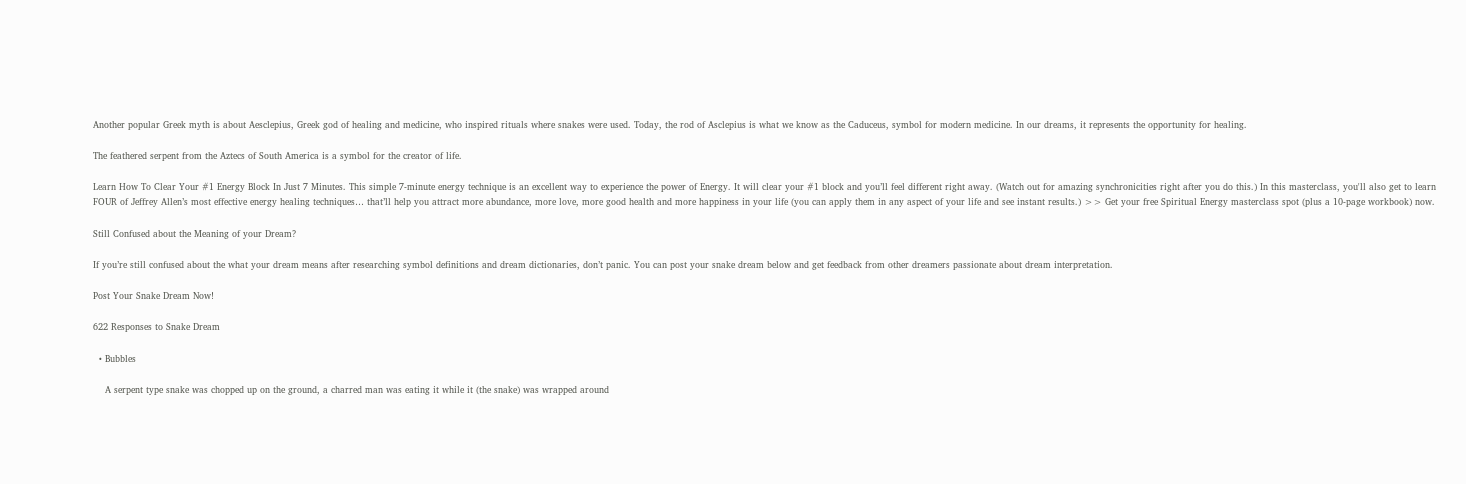Another popular Greek myth is about Aesclepius, Greek god of healing and medicine, who inspired rituals where snakes were used. Today, the rod of Asclepius is what we know as the Caduceus, symbol for modern medicine. In our dreams, it represents the opportunity for healing.

The feathered serpent from the Aztecs of South America is a symbol for the creator of life.

Learn How To Clear Your #1 Energy Block In Just 7 Minutes. This simple 7-minute energy technique is an excellent way to experience the power of Energy. It will clear your #1 block and you’ll feel different right away. (Watch out for amazing synchronicities right after you do this.) In this masterclass, you'll also get to learn FOUR of Jeffrey Allen’s most effective energy healing techniques… that’ll help you attract more abundance, more love, more good health and more happiness in your life (you can apply them in any aspect of your life and see instant results.) >> Get your free Spiritual Energy masterclass spot (plus a 10-page workbook) now.

Still Confused about the Meaning of your Dream?

If you’re still confused about the what your dream means after researching symbol definitions and dream dictionaries, don’t panic. You can post your snake dream below and get feedback from other dreamers passionate about dream interpretation.

Post Your Snake Dream Now!

622 Responses to Snake Dream

  • Bubbles

    A serpent type snake was chopped up on the ground, a charred man was eating it while it (the snake) was wrapped around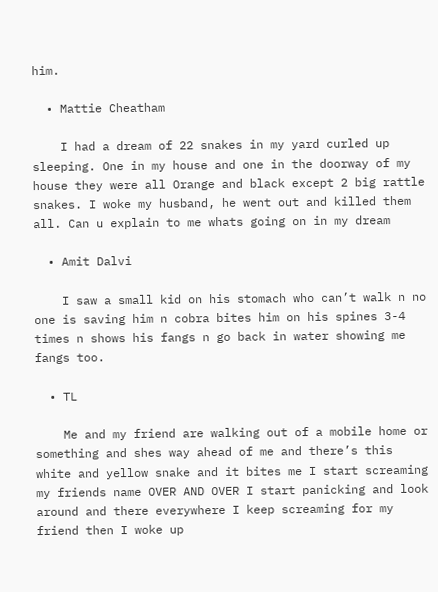him.

  • Mattie Cheatham

    I had a dream of 22 snakes in my yard curled up sleeping. One in my house and one in the doorway of my house they were all Orange and black except 2 big rattle snakes. I woke my husband, he went out and killed them all. Can u explain to me whats going on in my dream

  • Amit Dalvi

    I saw a small kid on his stomach who can’t walk n no one is saving him n cobra bites him on his spines 3-4 times n shows his fangs n go back in water showing me fangs too.

  • TL

    Me and my friend are walking out of a mobile home or something and shes way ahead of me and there’s this white and yellow snake and it bites me I start screaming my friends name OVER AND OVER I start panicking and look around and there everywhere I keep screaming for my friend then I woke up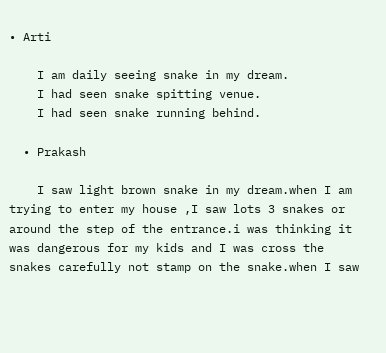• Arti

    I am daily seeing snake in my dream.
    I had seen snake spitting venue.
    I had seen snake running behind.

  • Prakash

    I saw light brown snake in my dream.when I am trying to enter my house ,I saw lots 3 snakes or around the step of the entrance.i was thinking it was dangerous for my kids and I was cross the snakes carefully not stamp on the snake.when I saw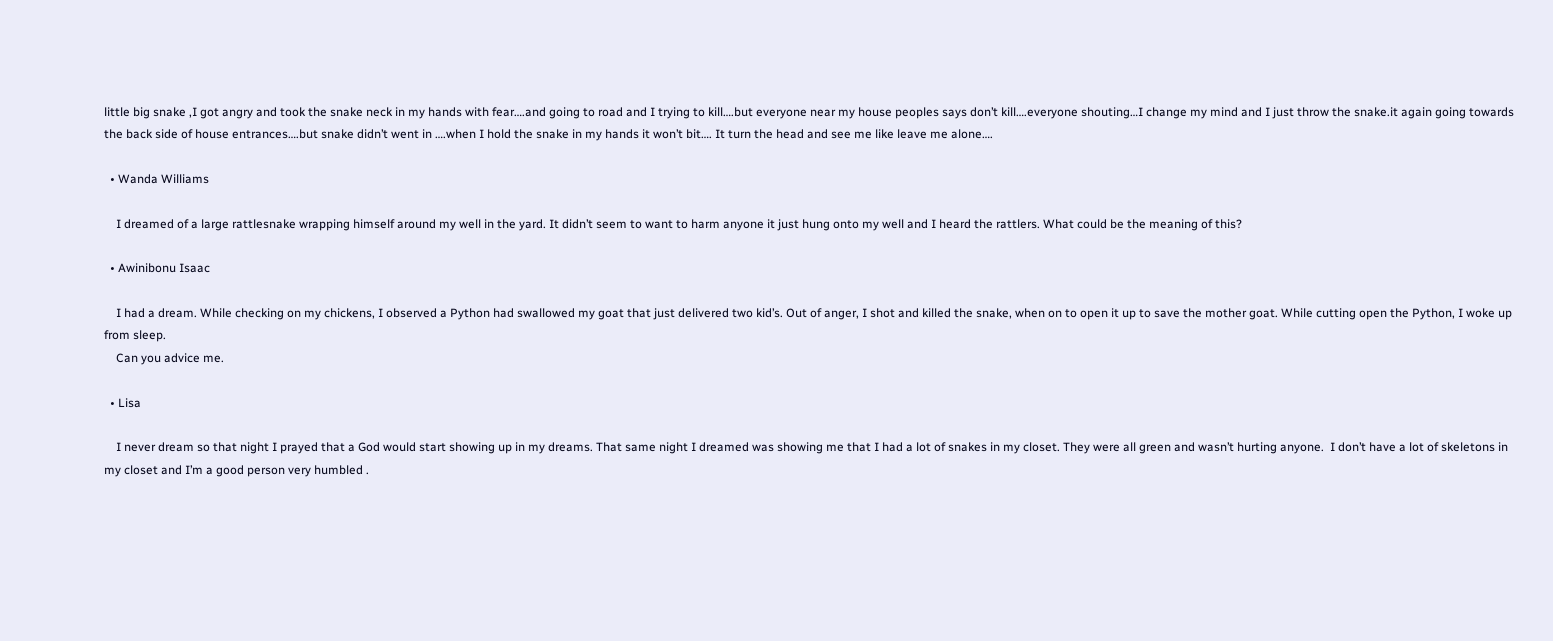little big snake ,I got angry and took the snake neck in my hands with fear….and going to road and I trying to kill….but everyone near my house peoples says don’t kill….everyone shouting…I change my mind and I just throw the snake.it again going towards the back side of house entrances….but snake didn’t went in ….when I hold the snake in my hands it won’t bit…. It turn the head and see me like leave me alone….

  • Wanda Williams

    I dreamed of a large rattlesnake wrapping himself around my well in the yard. It didn’t seem to want to harm anyone it just hung onto my well and I heard the rattlers. What could be the meaning of this?

  • Awinibonu Isaac

    I had a dream. While checking on my chickens, I observed a Python had swallowed my goat that just delivered two kid’s. Out of anger, I shot and killed the snake, when on to open it up to save the mother goat. While cutting open the Python, I woke up from sleep.
    Can you advice me.

  • Lisa

    I never dream so that night I prayed that a God would start showing up in my dreams. That same night I dreamed was showing me that I had a lot of snakes in my closet. They were all green and wasn’t hurting anyone.  I don’t have a lot of skeletons in my closet and I’m a good person very humbled .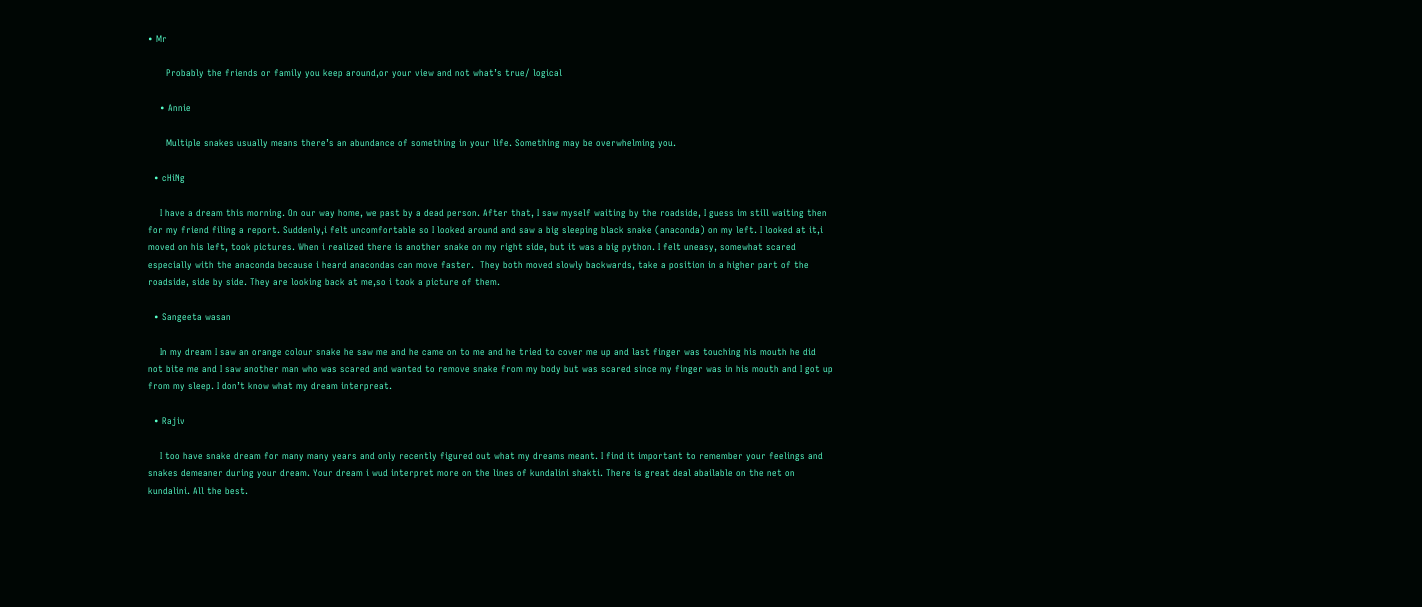• Mr

      Probably the friends or family you keep around,or your view and not what’s true/ logical

    • Annie

      Multiple snakes usually means there’s an abundance of something in your life. Something may be overwhelming you.

  • cHiNg

    I have a dream this morning. On our way home, we past by a dead person. After that, I saw myself waiting by the roadside, I guess im still waiting then for my friend filing a report. Suddenly,i felt uncomfortable so I looked around and saw a big sleeping black snake (anaconda) on my left. I looked at it,i moved on his left, took pictures. When i realized there is another snake on my right side, but it was a big python. I felt uneasy, somewhat scared especially with the anaconda because i heard anacondas can move faster.  They both moved slowly backwards, take a position in a higher part of the roadside, side by side. They are looking back at me,so i took a picture of them.

  • Sangeeta wasan

    In my dream I saw an orange colour snake he saw me and he came on to me and he tried to cover me up and last finger was touching his mouth he did not bite me and I saw another man who was scared and wanted to remove snake from my body but was scared since my finger was in his mouth and I got up from my sleep. I don’t know what my dream interpreat.

  • Rajiv

    I too have snake dream for many many years and only recently figured out what my dreams meant. I find it important to remember your feelings and snakes demeaner during your dream. Your dream i wud interpret more on the lines of kundalini shakti. There is great deal abailable on the net on kundalini. All the best.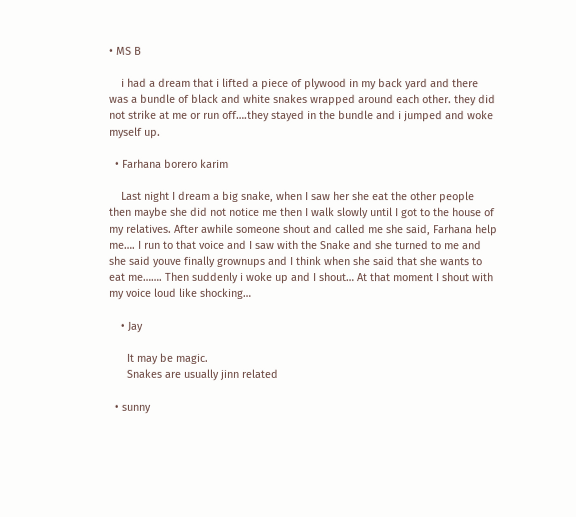• MS B

    i had a dream that i lifted a piece of plywood in my back yard and there was a bundle of black and white snakes wrapped around each other. they did not strike at me or run off….they stayed in the bundle and i jumped and woke myself up.

  • Farhana borero karim

    Last night I dream a big snake, when I saw her she eat the other people then maybe she did not notice me then I walk slowly until I got to the house of my relatives. After awhile someone shout and called me she said, Farhana help me…. I run to that voice and I saw with the Snake and she turned to me and she said youve finally grownups and I think when she said that she wants to eat me……. Then suddenly i woke up and I shout… At that moment I shout with my voice loud like shocking…

    • Jay

      It may be magic.
      Snakes are usually jinn related

  • sunny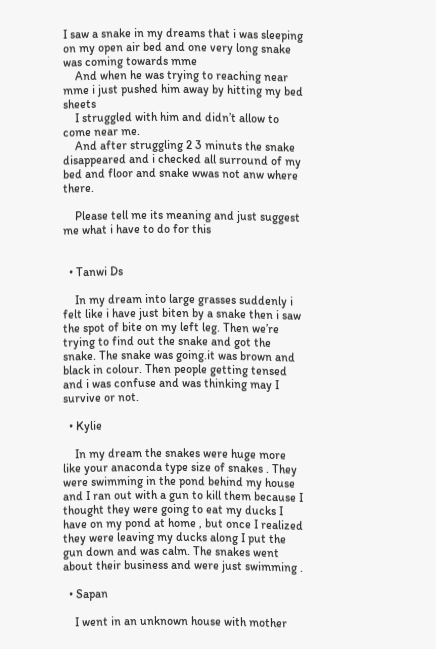I saw a snake in my dreams that i was sleeping on my open air bed and one very long snake was coming towards mme
    And when he was trying to reaching near mme i just pushed him away by hitting my bed sheets
    I struggled with him and didn’t allow to come near me.
    And after struggling 2 3 minuts the snake disappeared and i checked all surround of my bed and floor and snake wwas not anw where there.

    Please tell me its meaning and just suggest me what i have to do for this


  • Tanwi Ds

    In my dream into large grasses suddenly i felt like i have just biten by a snake then i saw the spot of bite on my left leg. Then we’re trying to find out the snake and got the snake. The snake was going.it was brown and black in colour. Then people getting tensed and i was confuse and was thinking may I survive or not.

  • Kylie

    In my dream the snakes were huge more like your anaconda type size of snakes . They were swimming in the pond behind my house and I ran out with a gun to kill them because I thought they were going to eat my ducks I have on my pond at home , but once I realized they were leaving my ducks along I put the gun down and was calm. The snakes went about their business and were just swimming .

  • Sapan

    I went in an unknown house with mother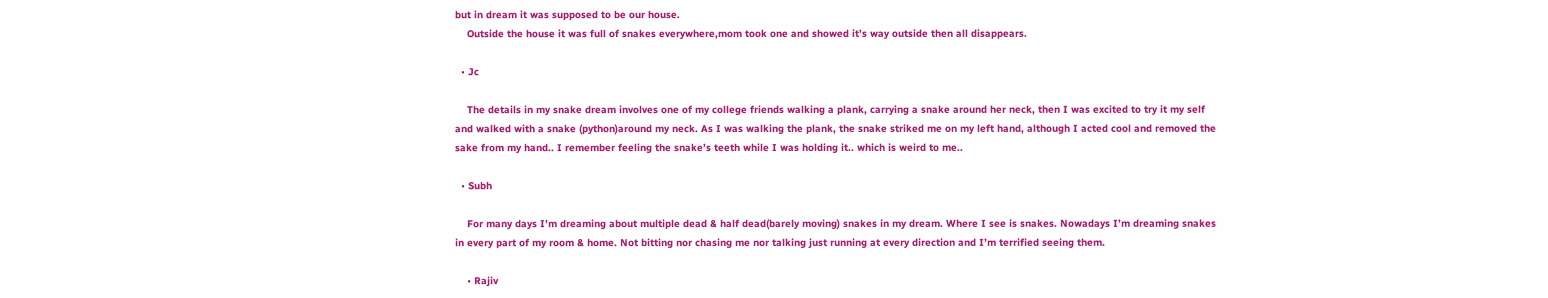but in dream it was supposed to be our house.
    Outside the house it was full of snakes everywhere,mom took one and showed it’s way outside then all disappears.

  • Jc

    The details in my snake dream involves one of my college friends walking a plank, carrying a snake around her neck, then I was excited to try it my self and walked with a snake (python)around my neck. As I was walking the plank, the snake striked me on my left hand, although I acted cool and removed the sake from my hand.. I remember feeling the snake’s teeth while I was holding it.. which is weird to me..

  • Subh

    For many days I’m dreaming about multiple dead & half dead(barely moving) snakes in my dream. Where I see is snakes. Nowadays I’m dreaming snakes in every part of my room & home. Not bitting nor chasing me nor talking just running at every direction and I’m terrified seeing them.

    • Rajiv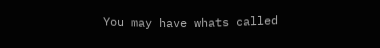You may have whats called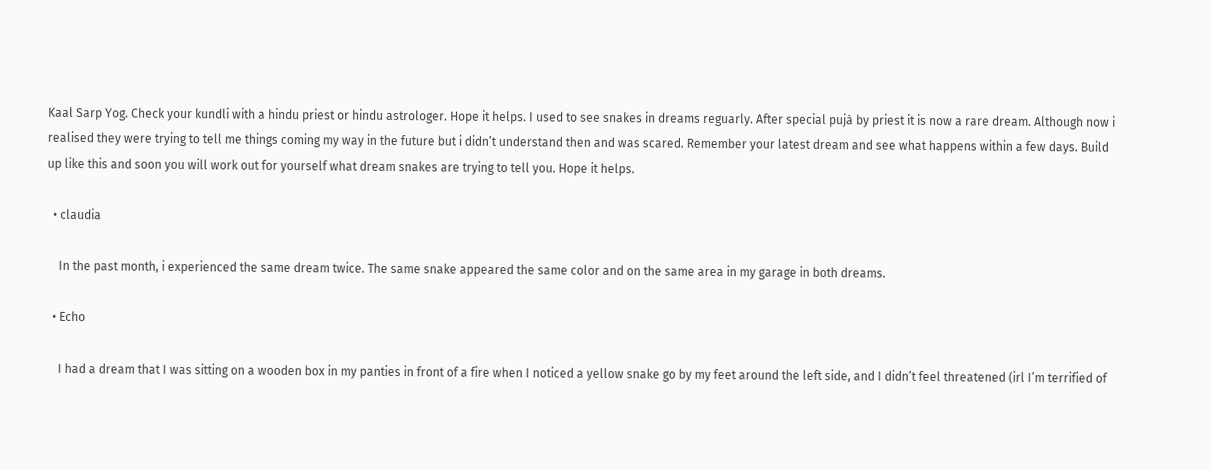Kaal Sarp Yog. Check your kundli with a hindu priest or hindu astrologer. Hope it helps. I used to see snakes in dreams reguarly. After special pujà by priest it is now a rare dream. Although now i realised they were trying to tell me things coming my way in the future but i didn’t understand then and was scared. Remember your latest dream and see what happens within a few days. Build up like this and soon you will work out for yourself what dream snakes are trying to tell you. Hope it helps.

  • claudia

    In the past month, i experienced the same dream twice. The same snake appeared the same color and on the same area in my garage in both dreams.

  • Echo

    I had a dream that I was sitting on a wooden box in my panties in front of a fire when I noticed a yellow snake go by my feet around the left side, and I didn’t feel threatened (irl I’m terrified of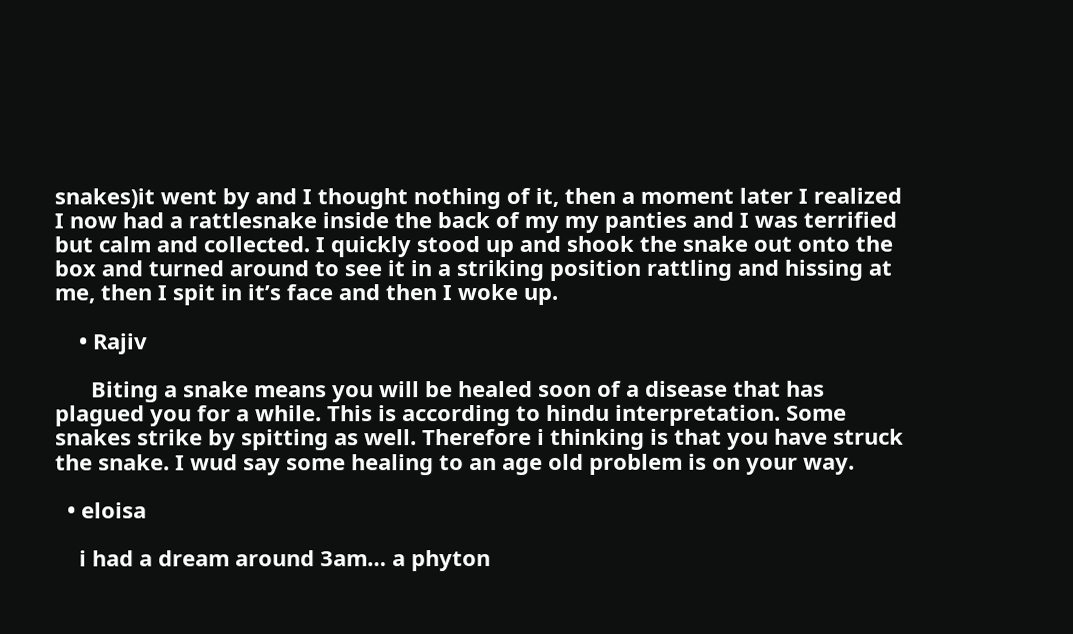snakes)it went by and I thought nothing of it, then a moment later I realized I now had a rattlesnake inside the back of my my panties and I was terrified but calm and collected. I quickly stood up and shook the snake out onto the box and turned around to see it in a striking position rattling and hissing at me, then I spit in it’s face and then I woke up.

    • Rajiv

      Biting a snake means you will be healed soon of a disease that has plagued you for a while. This is according to hindu interpretation. Some snakes strike by spitting as well. Therefore i thinking is that you have struck the snake. I wud say some healing to an age old problem is on your way.

  • eloisa

    i had a dream around 3am… a phyton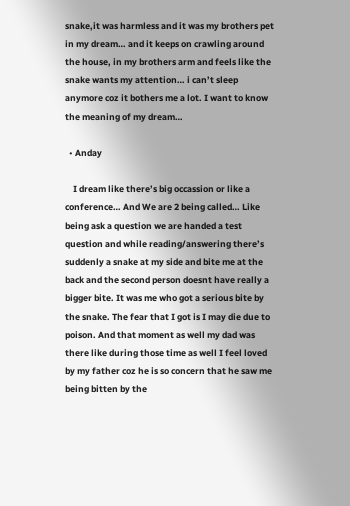snake,it was harmless and it was my brothers pet in my dream… and it keeps on crawling around the house, in my brothers arm and feels like the snake wants my attention… i can’t sleep anymore coz it bothers me a lot. I want to know the meaning of my dream…

  • Anday

    I dream like there’s big occassion or like a conference… And We are 2 being called… Like being ask a question we are handed a test question and while reading/answering there’s suddenly a snake at my side and bite me at the back and the second person doesnt have really a bigger bite. It was me who got a serious bite by the snake. The fear that I got is I may die due to poison. And that moment as well my dad was there like during those time as well I feel loved by my father coz he is so concern that he saw me being bitten by the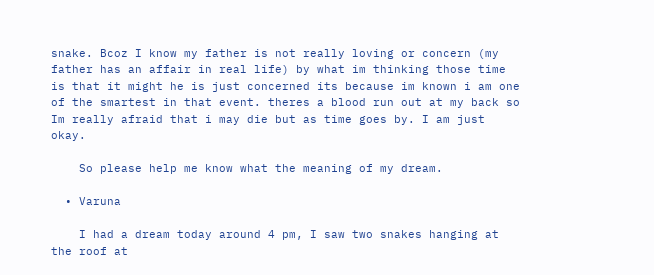snake. Bcoz I know my father is not really loving or concern (my father has an affair in real life) by what im thinking those time is that it might he is just concerned its because im known i am one of the smartest in that event. theres a blood run out at my back so Im really afraid that i may die but as time goes by. I am just okay.

    So please help me know what the meaning of my dream.

  • Varuna

    I had a dream today around 4 pm, I saw two snakes hanging at the roof at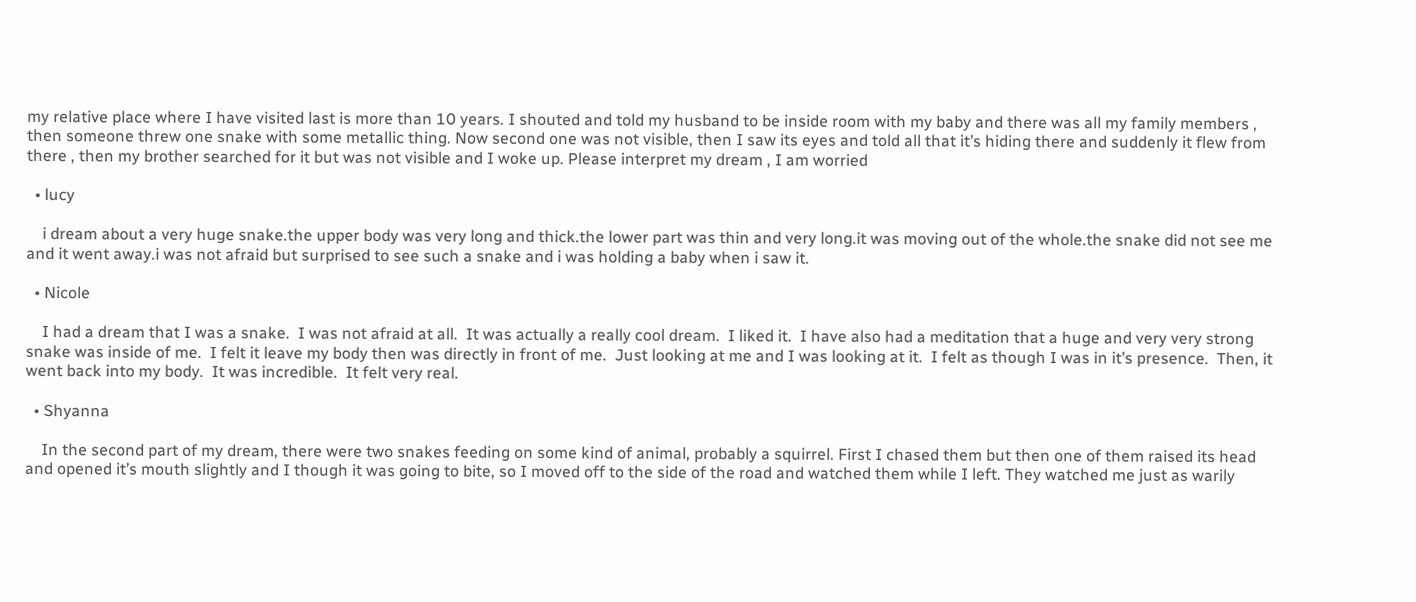my relative place where I have visited last is more than 10 years. I shouted and told my husband to be inside room with my baby and there was all my family members , then someone threw one snake with some metallic thing. Now second one was not visible, then I saw its eyes and told all that it’s hiding there and suddenly it flew from there , then my brother searched for it but was not visible and I woke up. Please interpret my dream , I am worried

  • lucy

    i dream about a very huge snake.the upper body was very long and thick.the lower part was thin and very long.it was moving out of the whole.the snake did not see me and it went away.i was not afraid but surprised to see such a snake and i was holding a baby when i saw it.

  • Nicole

    I had a dream that I was a snake.  I was not afraid at all.  It was actually a really cool dream.  I liked it.  I have also had a meditation that a huge and very very strong snake was inside of me.  I felt it leave my body then was directly in front of me.  Just looking at me and I was looking at it.  I felt as though I was in it’s presence.  Then, it went back into my body.  It was incredible.  It felt very real.

  • Shyanna

    In the second part of my dream, there were two snakes feeding on some kind of animal, probably a squirrel. First I chased them but then one of them raised its head and opened it’s mouth slightly and I though it was going to bite, so I moved off to the side of the road and watched them while I left. They watched me just as warily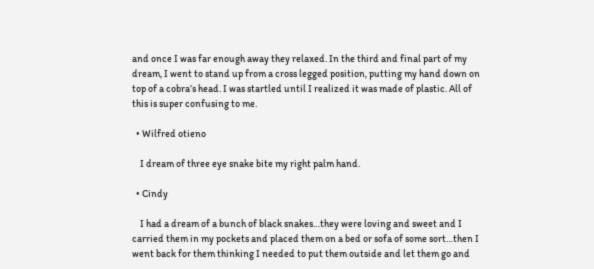and once I was far enough away they relaxed. In the third and final part of my dream, I went to stand up from a cross legged position, putting my hand down on top of a cobra’s head. I was startled until I realized it was made of plastic. All of this is super confusing to me.

  • Wilfred otieno

    I dream of three eye snake bite my right palm hand.

  • Cindy

    I had a dream of a bunch of black snakes…they were loving and sweet and I carried them in my pockets and placed them on a bed or sofa of some sort…then I went back for them thinking I needed to put them outside and let them go and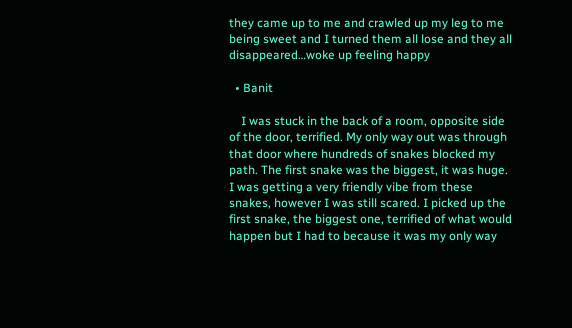they came up to me and crawled up my leg to me being sweet and I turned them all lose and they all disappeared…woke up feeling happy

  • Banit

    I was stuck in the back of a room, opposite side of the door, terrified. My only way out was through that door where hundreds of snakes blocked my path. The first snake was the biggest, it was huge. I was getting a very friendly vibe from these snakes, however I was still scared. I picked up the first snake, the biggest one, terrified of what would happen but I had to because it was my only way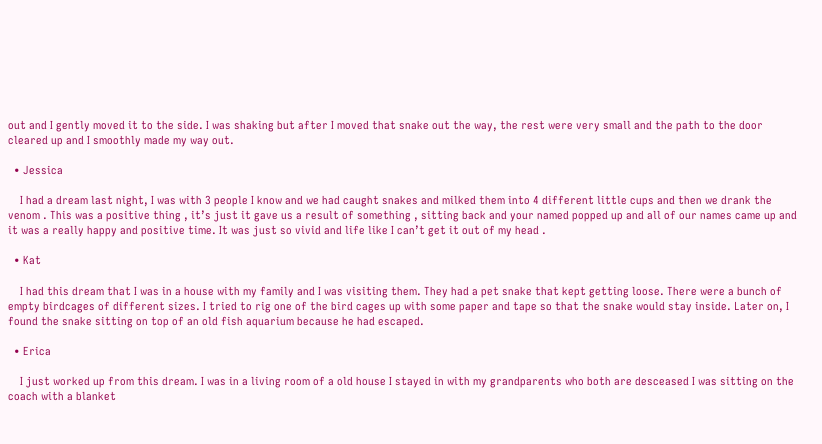out and I gently moved it to the side. I was shaking but after I moved that snake out the way, the rest were very small and the path to the door cleared up and I smoothly made my way out.

  • Jessica

    I had a dream last night, I was with 3 people I know and we had caught snakes and milked them into 4 different little cups and then we drank the venom . This was a positive thing , it’s just it gave us a result of something , sitting back and your named popped up and all of our names came up and it was a really happy and positive time. It was just so vivid and life like I can’t get it out of my head .

  • Kat

    I had this dream that I was in a house with my family and I was visiting them. They had a pet snake that kept getting loose. There were a bunch of empty birdcages of different sizes. I tried to rig one of the bird cages up with some paper and tape so that the snake would stay inside. Later on, I found the snake sitting on top of an old fish aquarium because he had escaped.

  • Erica

    I just worked up from this dream. I was in a living room of a old house I stayed in with my grandparents who both are desceased I was sitting on the coach with a blanket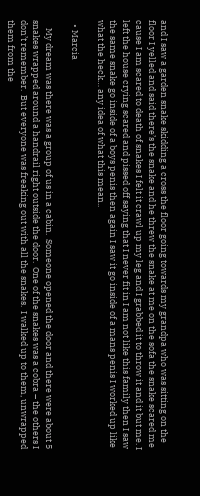and I saw a garden snake skidding a cross the floor going towards my grandpa who was sitting on the floor I yelled and said there’s the snake and he threw the snake at me on the sofa the snake scared me cause I am scared to death of snakes I felt it crawl up my leg and I grabbed it to throw it and it but me. I left the house crying scared and pissed off saying that I never fit in I am not like this family then I saw the same snake go inside of a boys penis then again I saw it go inside of a mans penis I worked up like what the heck… any idea of what this mean..

  • Marcia

    My dream was there was a group of us in a cabin.  Someone opened the door and there were about 5 snakes wrapped around a handrail right outside the door.  One of the snakes was a cobra – the others I don’t remember.  But everyone was freaking out with all the snakes.  I walked up to them, unwrapped them from the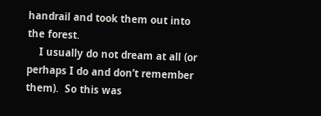handrail and took them out into the forest.
    I usually do not dream at all (or perhaps I do and don’t remember them).  So this was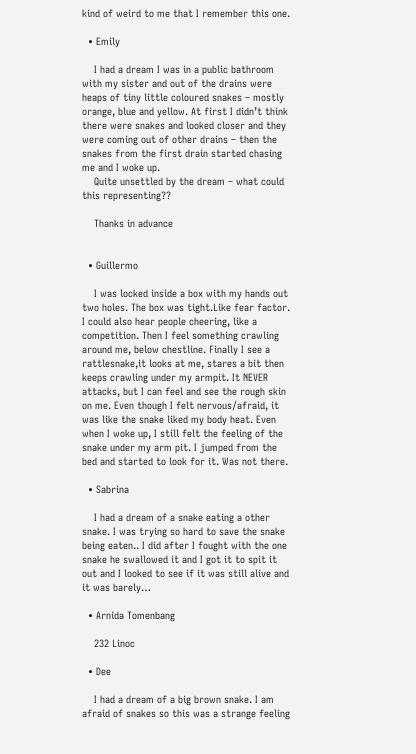kind of weird to me that I remember this one.

  • Emily

    I had a dream I was in a public bathroom with my sister and out of the drains were heaps of tiny little coloured snakes – mostly orange, blue and yellow. At first I didn’t think there were snakes and looked closer and they were coming out of other drains – then the snakes from the first drain started chasing me and I woke up.
    Quite unsettled by the dream – what could this representing??

    Thanks in advance


  • Guillermo

    I was locked inside a box with my hands out two holes. The box was tight.Like fear factor. I could also hear people cheering, like a competition. Then I feel something crawling around me, below chestline. Finally I see a rattlesnake,it looks at me, stares a bit then keeps crawling under my armpit. It NEVER attacks, but I can feel and see the rough skin on me. Even though I felt nervous/afraid, it was like the snake liked my body heat. Even when I woke up, I still felt the feeling of the snake under my arm pit. I jumped from the bed and started to look for it. Was not there.

  • Sabrina

    I had a dream of a snake eating a other snake. I was trying so hard to save the snake being eaten.. I did after I fought with the one snake he swallowed it and I got it to spit it out and I looked to see if it was still alive and it was barely…

  • Arnida Tomenbang

    232 Linoc

  • Dee

    I had a dream of a big brown snake. I am afraid of snakes so this was a strange feeling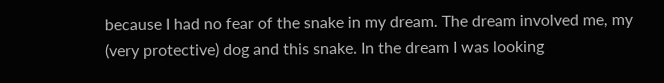because I had no fear of the snake in my dream. The dream involved me, my (very protective) dog and this snake. In the dream I was looking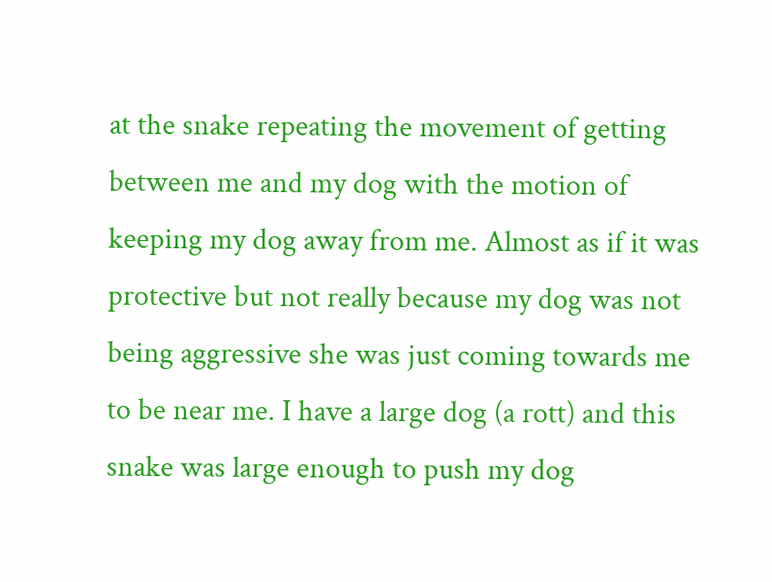at the snake repeating the movement of getting between me and my dog with the motion of keeping my dog away from me. Almost as if it was protective but not really because my dog was not being aggressive she was just coming towards me to be near me. I have a large dog (a rott) and this snake was large enough to push my dog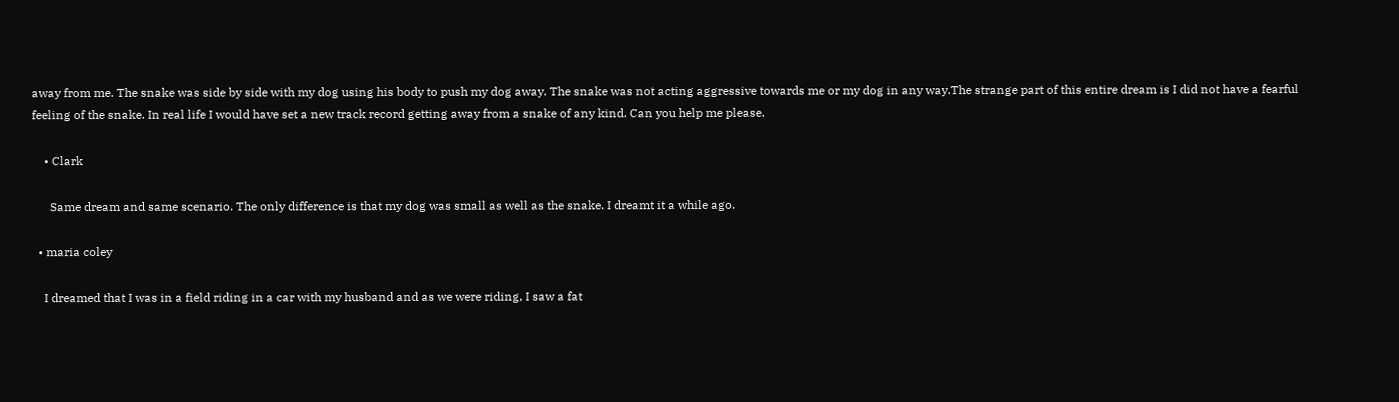away from me. The snake was side by side with my dog using his body to push my dog away. The snake was not acting aggressive towards me or my dog in any way.The strange part of this entire dream is I did not have a fearful feeling of the snake. In real life I would have set a new track record getting away from a snake of any kind. Can you help me please.

    • Clark

      Same dream and same scenario. The only difference is that my dog was small as well as the snake. I dreamt it a while ago.

  • maria coley

    I dreamed that I was in a field riding in a car with my husband and as we were riding, I saw a fat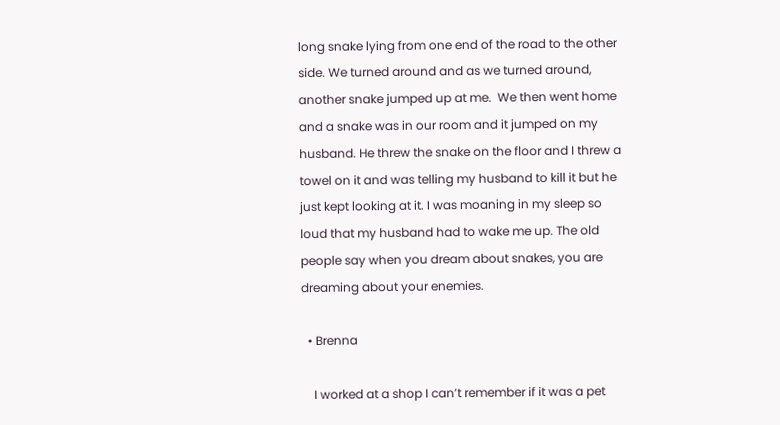long snake lying from one end of the road to the other side. We turned around and as we turned around, another snake jumped up at me.  We then went home and a snake was in our room and it jumped on my husband. He threw the snake on the floor and I threw a towel on it and was telling my husband to kill it but he just kept looking at it. I was moaning in my sleep so loud that my husband had to wake me up. The old people say when you dream about snakes, you are dreaming about your enemies.

  • Brenna

    I worked at a shop I can’t remember if it was a pet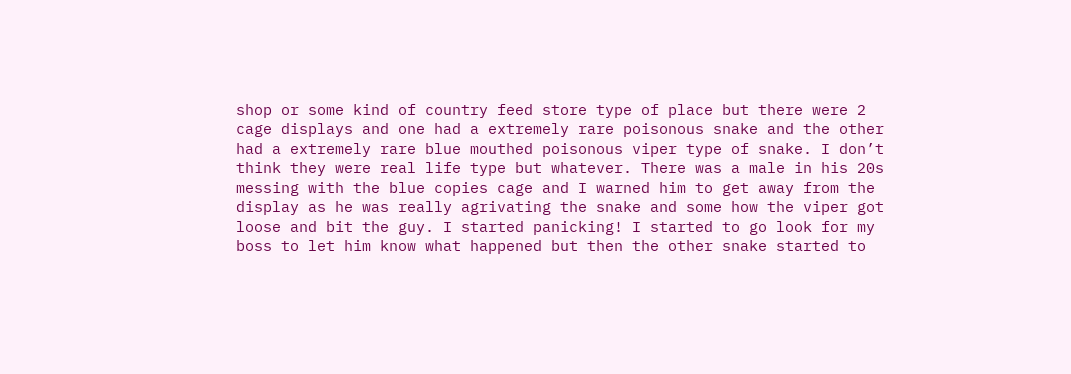shop or some kind of country feed store type of place but there were 2 cage displays and one had a extremely rare poisonous snake and the other had a extremely rare blue mouthed poisonous viper type of snake. I don’t think they were real life type but whatever. There was a male in his 20s messing with the blue copies cage and I warned him to get away from the display as he was really agrivating the snake and some how the viper got loose and bit the guy. I started panicking! I started to go look for my boss to let him know what happened but then the other snake started to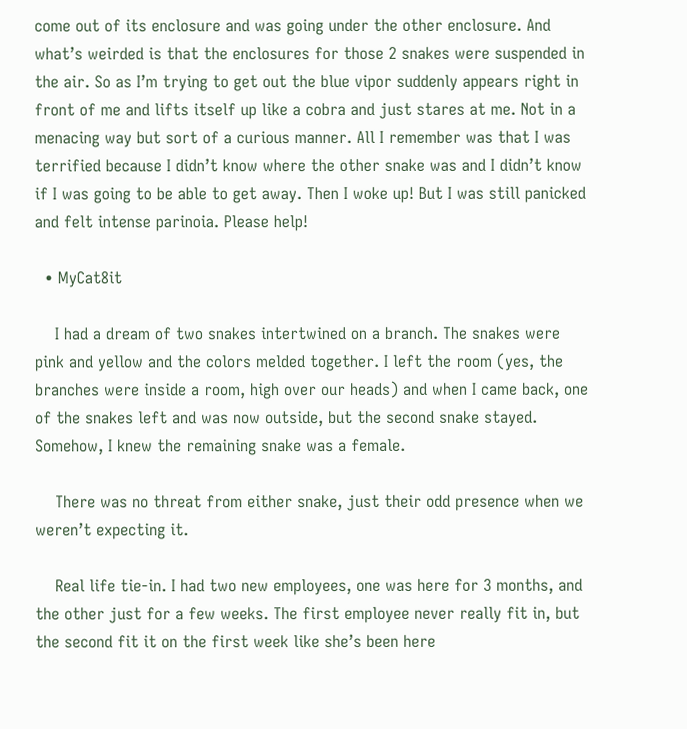come out of its enclosure and was going under the other enclosure. And what’s weirded is that the enclosures for those 2 snakes were suspended in the air. So as I’m trying to get out the blue vipor suddenly appears right in front of me and lifts itself up like a cobra and just stares at me. Not in a menacing way but sort of a curious manner. All I remember was that I was terrified because I didn’t know where the other snake was and I didn’t know if I was going to be able to get away. Then I woke up! But I was still panicked and felt intense parinoia. Please help!

  • MyCat8it

    I had a dream of two snakes intertwined on a branch. The snakes were pink and yellow and the colors melded together. I left the room (yes, the branches were inside a room, high over our heads) and when I came back, one of the snakes left and was now outside, but the second snake stayed. Somehow, I knew the remaining snake was a female.

    There was no threat from either snake, just their odd presence when we weren’t expecting it.

    Real life tie-in. I had two new employees, one was here for 3 months, and the other just for a few weeks. The first employee never really fit in, but the second fit it on the first week like she’s been here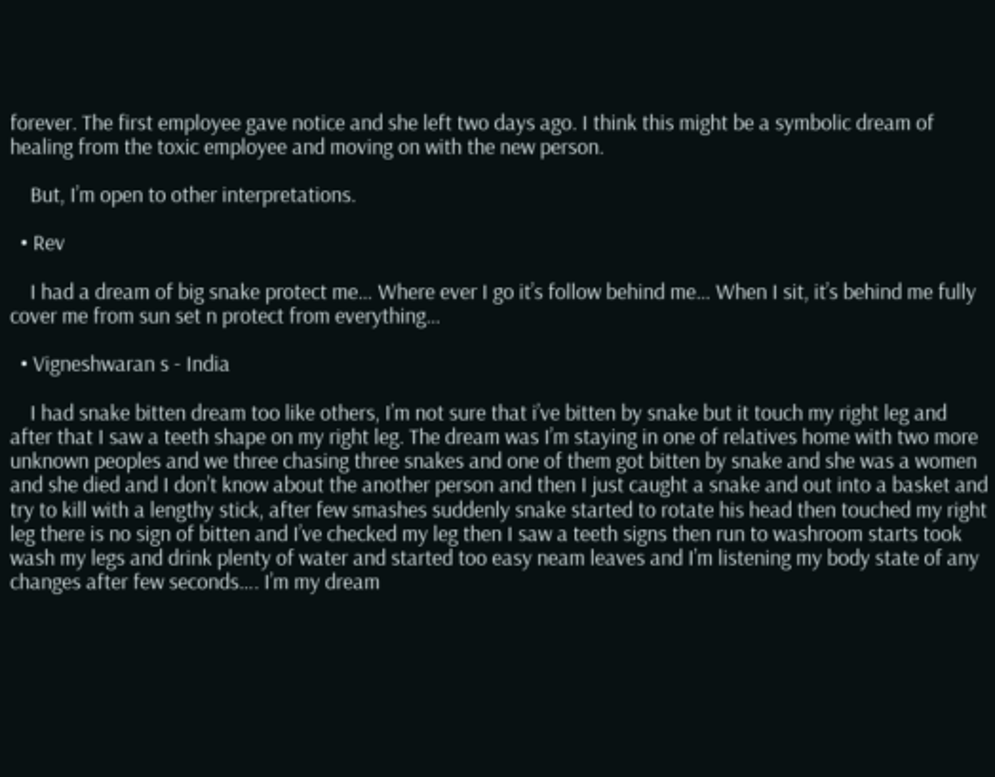forever. The first employee gave notice and she left two days ago. I think this might be a symbolic dream of healing from the toxic employee and moving on with the new person.

    But, I’m open to other interpretations.

  • Rev

    I had a dream of big snake protect me… Where ever I go it’s follow behind me… When I sit, it’s behind me fully cover me from sun set n protect from everything…

  • Vigneshwaran s - India

    I had snake bitten dream too like others, I’m not sure that i’ve bitten by snake but it touch my right leg and after that I saw a teeth shape on my right leg. The dream was I’m staying in one of relatives home with two more unknown peoples and we three chasing three snakes and one of them got bitten by snake and she was a women and she died and I don’t know about the another person and then I just caught a snake and out into a basket and try to kill with a lengthy stick, after few smashes suddenly snake started to rotate his head then touched my right leg there is no sign of bitten and I’ve checked my leg then I saw a teeth signs then run to washroom starts took wash my legs and drink plenty of water and started too easy neam leaves and I’m listening my body state of any changes after few seconds…. I’m my dream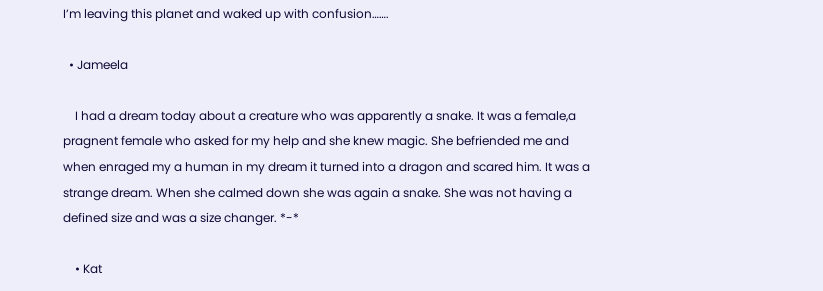I’m leaving this planet and waked up with confusion…….

  • Jameela

    I had a dream today about a creature who was apparently a snake. It was a female,a pragnent female who asked for my help and she knew magic. She befriended me and when enraged my a human in my dream it turned into a dragon and scared him. It was a strange dream. When she calmed down she was again a snake. She was not having a defined size and was a size changer. *-*

    • Kat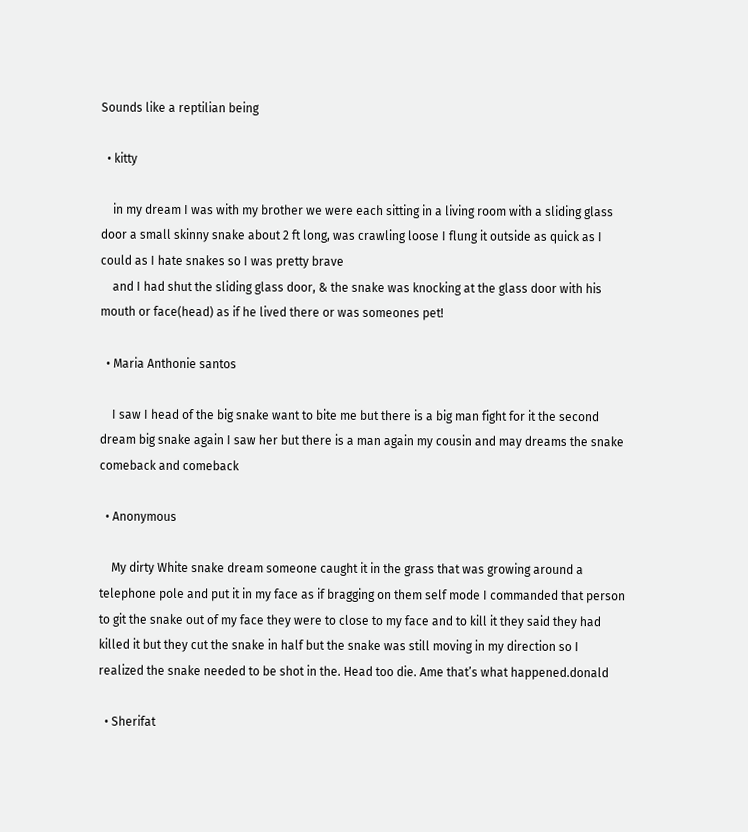Sounds like a reptilian being

  • kitty

    in my dream I was with my brother we were each sitting in a living room with a sliding glass door a small skinny snake about 2 ft long, was crawling loose I flung it outside as quick as I could as I hate snakes so I was pretty brave
    and I had shut the sliding glass door, & the snake was knocking at the glass door with his mouth or face(head) as if he lived there or was someones pet!

  • Maria Anthonie santos

    I saw I head of the big snake want to bite me but there is a big man fight for it the second dream big snake again I saw her but there is a man again my cousin and may dreams the snake comeback and comeback

  • Anonymous

    My dirty White snake dream someone caught it in the grass that was growing around a telephone pole and put it in my face as if bragging on them self mode I commanded that person to git the snake out of my face they were to close to my face and to kill it they said they had killed it but they cut the snake in half but the snake was still moving in my direction so I realized the snake needed to be shot in the. Head too die. Ame that’s what happened.donald

  • Sherifat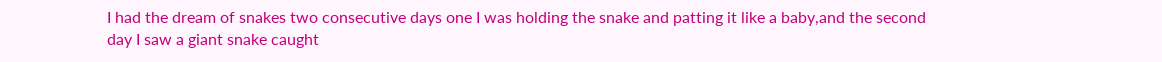I had the dream of snakes two consecutive days one I was holding the snake and patting it like a baby,and the second day I saw a giant snake caught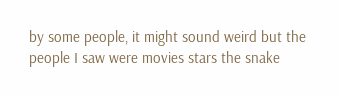by some people, it might sound weird but the people I saw were movies stars the snake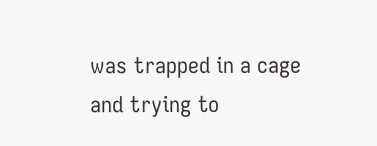was trapped in a cage and trying to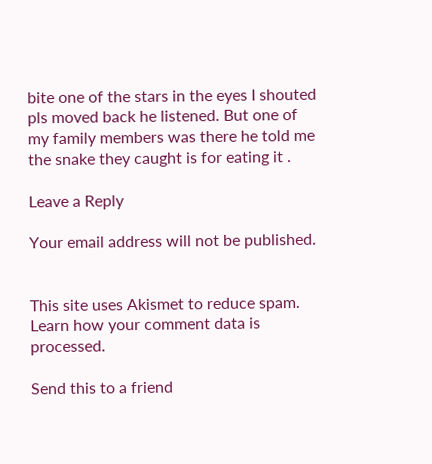bite one of the stars in the eyes I shouted pls moved back he listened. But one of my family members was there he told me the snake they caught is for eating it .

Leave a Reply

Your email address will not be published.


This site uses Akismet to reduce spam. Learn how your comment data is processed.

Send this to a friend